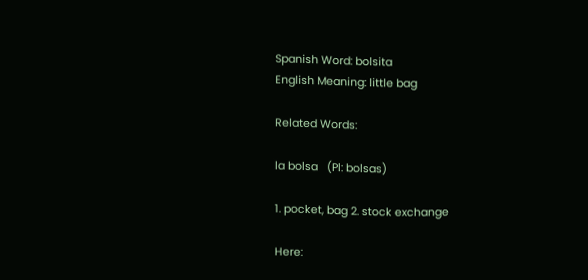Spanish Word: bolsita
English Meaning: little bag

Related Words:

la bolsa   (Pl: bolsas)

1. pocket, bag 2. stock exchange

Here: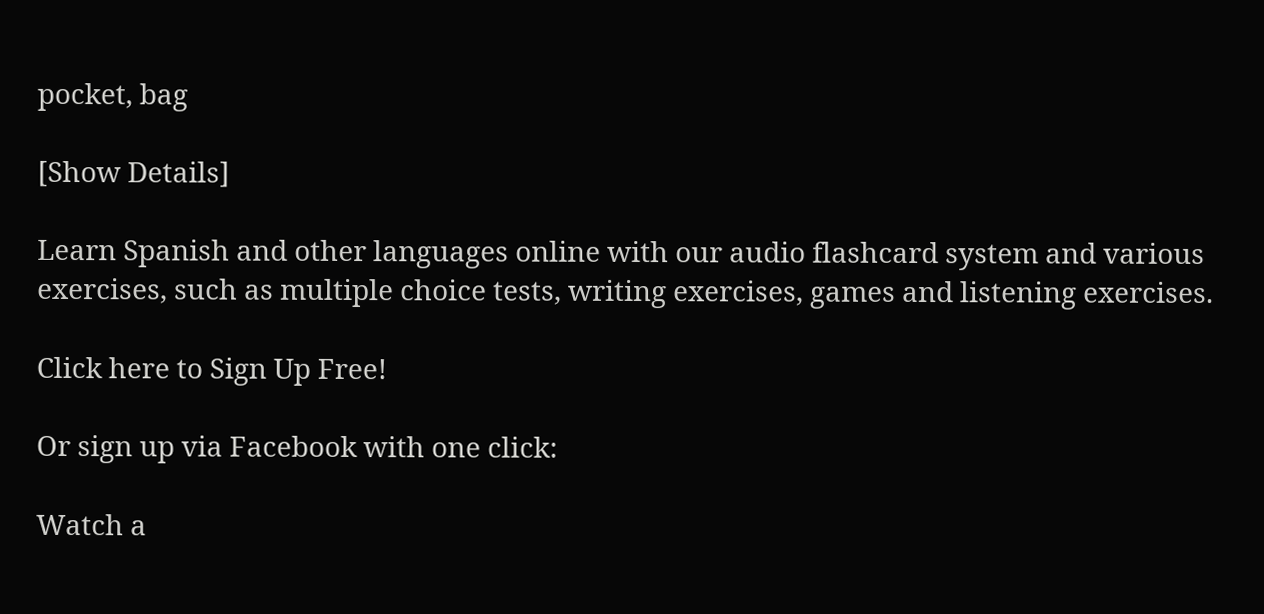pocket, bag

[Show Details]

Learn Spanish and other languages online with our audio flashcard system and various exercises, such as multiple choice tests, writing exercises, games and listening exercises.

Click here to Sign Up Free!

Or sign up via Facebook with one click:

Watch a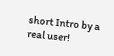short Intro by a real user!